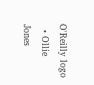O'Reilly logo
  • Ollie Jones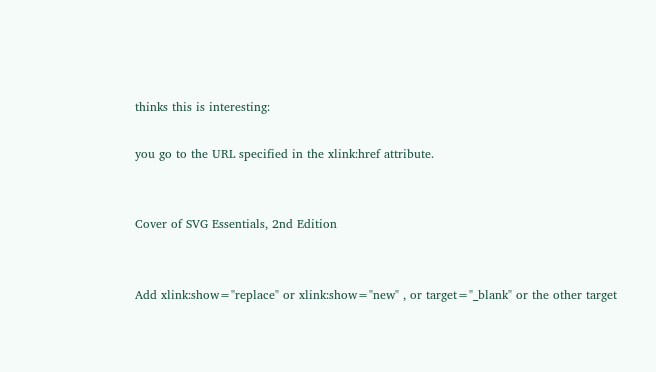thinks this is interesting:

you go to the URL specified in the xlink:href attribute.


Cover of SVG Essentials, 2nd Edition


Add xlink:show="replace" or xlink:show="new" , or target="_blank" or the other target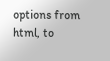options from html, to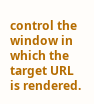control the window in which the target URL is rendered.